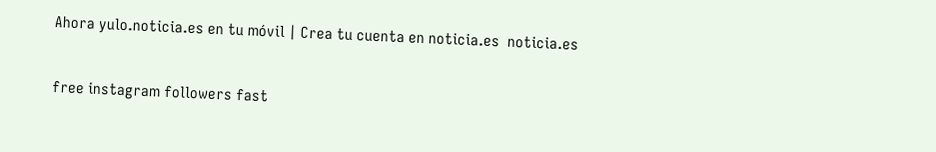Ahora yulo.noticia.es en tu móvil | Crea tu cuenta en noticia.es  noticia.es

free instagram followers fast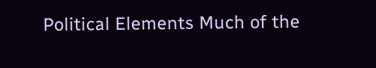Political Elements Much of the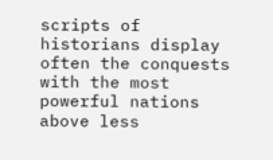scripts of historians display often the conquests with the most powerful nations above less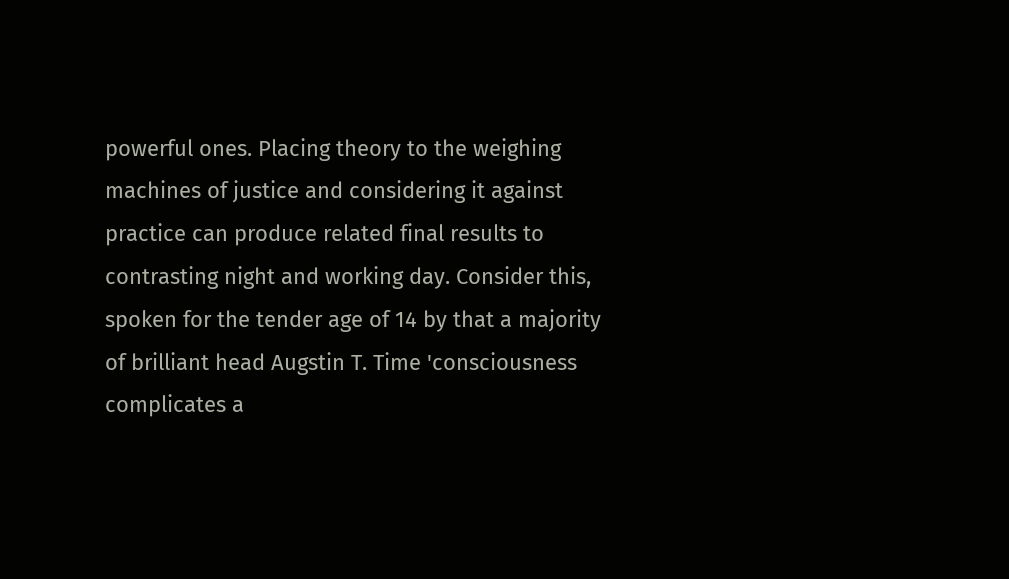powerful ones. Placing theory to the weighing machines of justice and considering it against practice can produce related final results to contrasting night and working day. Consider this, spoken for the tender age of 14 by that a majority of brilliant head Augstin T. Time 'consciousness complicates a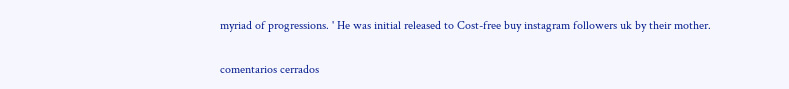myriad of progressions. ' He was initial released to Cost-free buy instagram followers uk by their mother.

comentarios cerrados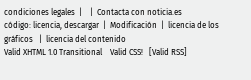condiciones legales  |    |  Contacta con noticia.es
código: licencia, descargar  |  Modificación  |  licencia de los gráficos   |  licencia del contenido
Valid XHTML 1.0 Transitional    Valid CSS!   [Valid RSS]